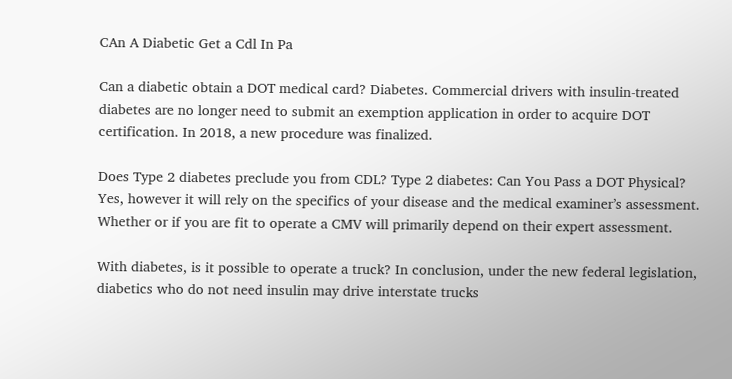CAn A Diabetic Get a Cdl In Pa

Can a diabetic obtain a DOT medical card? Diabetes. Commercial drivers with insulin-treated diabetes are no longer need to submit an exemption application in order to acquire DOT certification. In 2018, a new procedure was finalized.

Does Type 2 diabetes preclude you from CDL? Type 2 diabetes: Can You Pass a DOT Physical? Yes, however it will rely on the specifics of your disease and the medical examiner’s assessment. Whether or if you are fit to operate a CMV will primarily depend on their expert assessment.

With diabetes, is it possible to operate a truck? In conclusion, under the new federal legislation, diabetics who do not need insulin may drive interstate trucks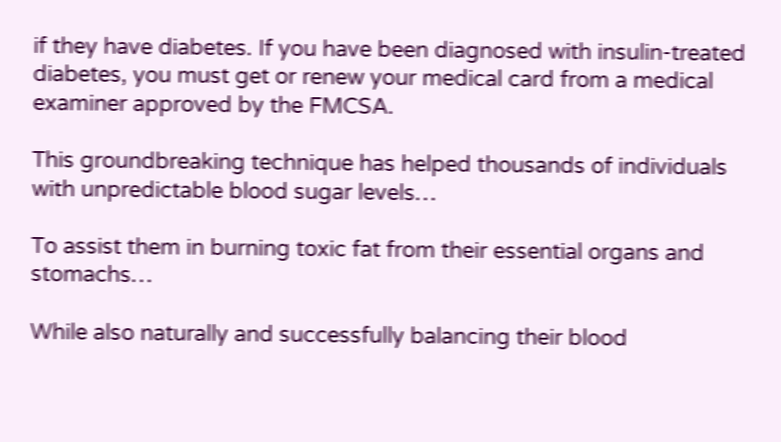if they have diabetes. If you have been diagnosed with insulin-treated diabetes, you must get or renew your medical card from a medical examiner approved by the FMCSA.

This groundbreaking technique has helped thousands of individuals with unpredictable blood sugar levels…

To assist them in burning toxic fat from their essential organs and stomachs…

While also naturally and successfully balancing their blood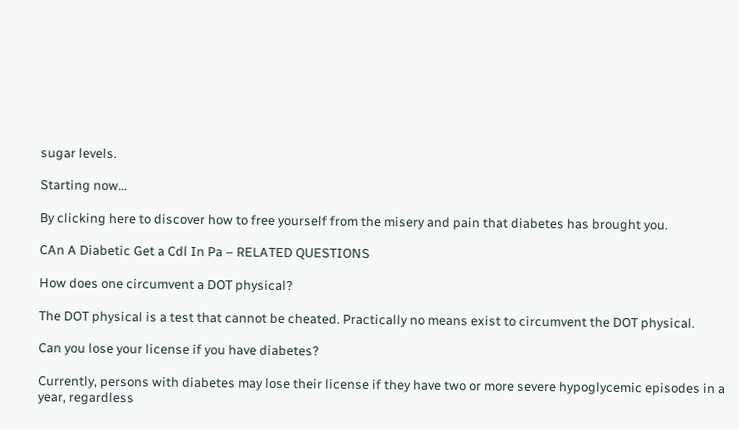sugar levels.

Starting now…

By clicking here to discover how to free yourself from the misery and pain that diabetes has brought you.

CAn A Diabetic Get a Cdl In Pa – RELATED QUESTIONS

How does one circumvent a DOT physical?

The DOT physical is a test that cannot be cheated. Practically no means exist to circumvent the DOT physical.

Can you lose your license if you have diabetes?

Currently, persons with diabetes may lose their license if they have two or more severe hypoglycemic episodes in a year, regardless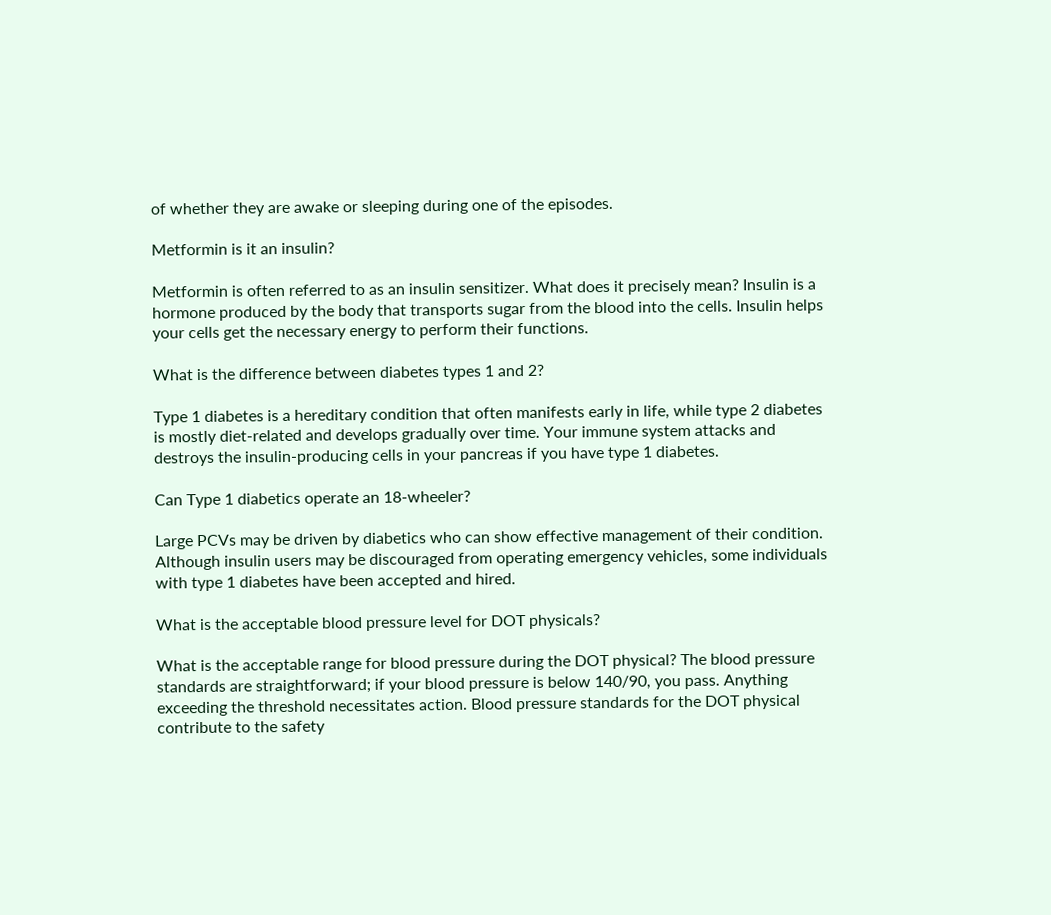of whether they are awake or sleeping during one of the episodes.

Metformin is it an insulin?

Metformin is often referred to as an insulin sensitizer. What does it precisely mean? Insulin is a hormone produced by the body that transports sugar from the blood into the cells. Insulin helps your cells get the necessary energy to perform their functions.

What is the difference between diabetes types 1 and 2?

Type 1 diabetes is a hereditary condition that often manifests early in life, while type 2 diabetes is mostly diet-related and develops gradually over time. Your immune system attacks and destroys the insulin-producing cells in your pancreas if you have type 1 diabetes.

Can Type 1 diabetics operate an 18-wheeler?

Large PCVs may be driven by diabetics who can show effective management of their condition. Although insulin users may be discouraged from operating emergency vehicles, some individuals with type 1 diabetes have been accepted and hired.

What is the acceptable blood pressure level for DOT physicals?

What is the acceptable range for blood pressure during the DOT physical? The blood pressure standards are straightforward; if your blood pressure is below 140/90, you pass. Anything exceeding the threshold necessitates action. Blood pressure standards for the DOT physical contribute to the safety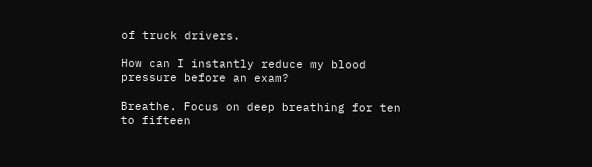of truck drivers.

How can I instantly reduce my blood pressure before an exam?

Breathe. Focus on deep breathing for ten to fifteen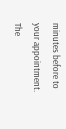minutes before to your appointment. The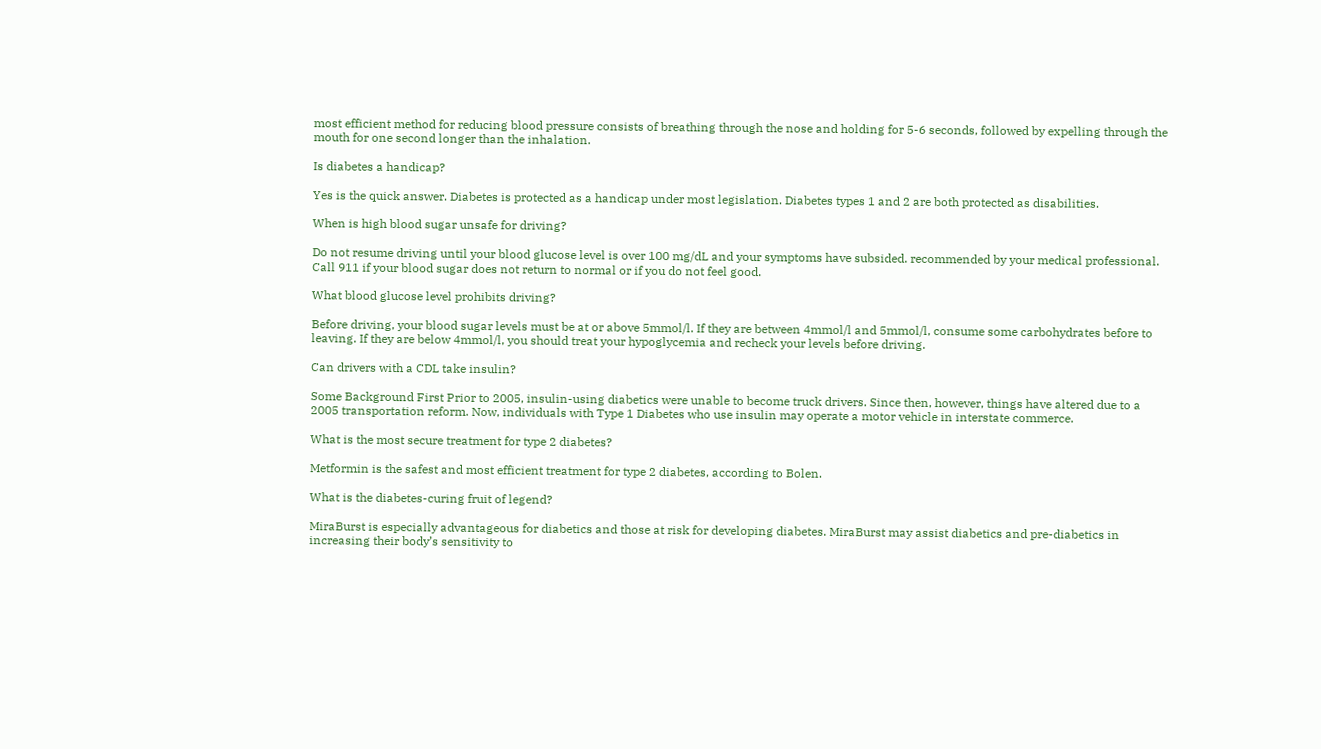most efficient method for reducing blood pressure consists of breathing through the nose and holding for 5-6 seconds, followed by expelling through the mouth for one second longer than the inhalation.

Is diabetes a handicap?

Yes is the quick answer. Diabetes is protected as a handicap under most legislation. Diabetes types 1 and 2 are both protected as disabilities.

When is high blood sugar unsafe for driving?

Do not resume driving until your blood glucose level is over 100 mg/dL and your symptoms have subsided. recommended by your medical professional. Call 911 if your blood sugar does not return to normal or if you do not feel good.

What blood glucose level prohibits driving?

Before driving, your blood sugar levels must be at or above 5mmol/l. If they are between 4mmol/l and 5mmol/l, consume some carbohydrates before to leaving. If they are below 4mmol/l, you should treat your hypoglycemia and recheck your levels before driving.

Can drivers with a CDL take insulin?

Some Background First Prior to 2005, insulin-using diabetics were unable to become truck drivers. Since then, however, things have altered due to a 2005 transportation reform. Now, individuals with Type 1 Diabetes who use insulin may operate a motor vehicle in interstate commerce.

What is the most secure treatment for type 2 diabetes?

Metformin is the safest and most efficient treatment for type 2 diabetes, according to Bolen.

What is the diabetes-curing fruit of legend?

MiraBurst is especially advantageous for diabetics and those at risk for developing diabetes. MiraBurst may assist diabetics and pre-diabetics in increasing their body’s sensitivity to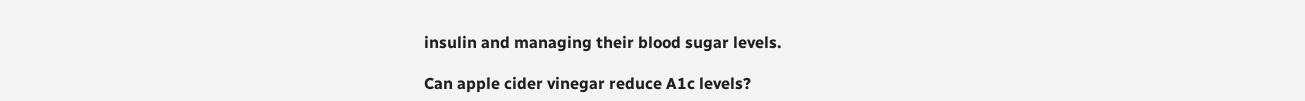insulin and managing their blood sugar levels.

Can apple cider vinegar reduce A1c levels?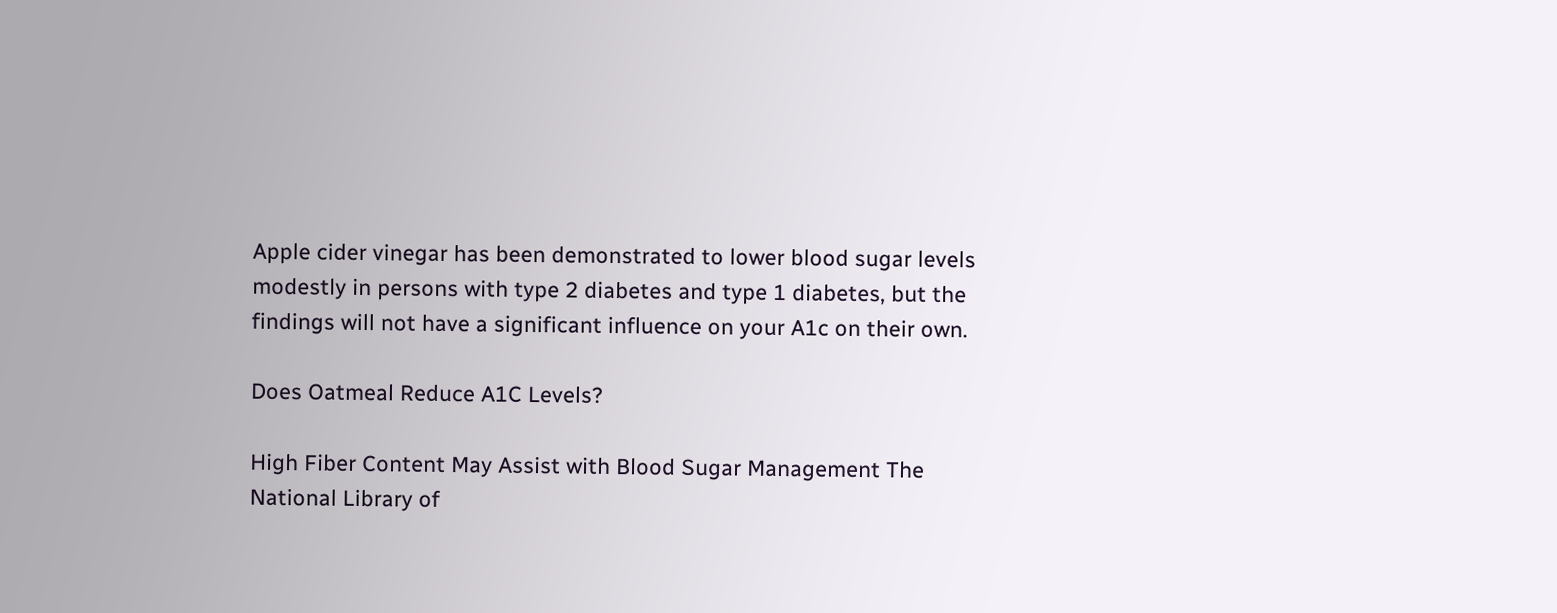Apple cider vinegar has been demonstrated to lower blood sugar levels modestly in persons with type 2 diabetes and type 1 diabetes, but the findings will not have a significant influence on your A1c on their own.

Does Oatmeal Reduce A1C Levels?

High Fiber Content May Assist with Blood Sugar Management The National Library of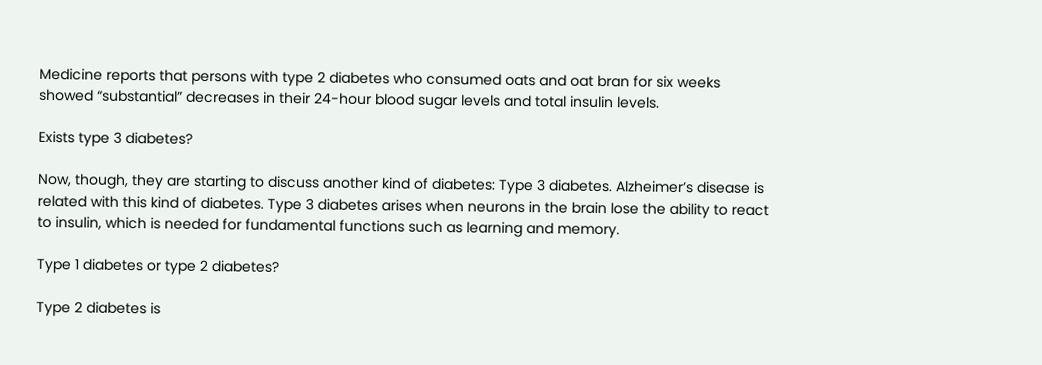Medicine reports that persons with type 2 diabetes who consumed oats and oat bran for six weeks showed “substantial” decreases in their 24-hour blood sugar levels and total insulin levels.

Exists type 3 diabetes?

Now, though, they are starting to discuss another kind of diabetes: Type 3 diabetes. Alzheimer’s disease is related with this kind of diabetes. Type 3 diabetes arises when neurons in the brain lose the ability to react to insulin, which is needed for fundamental functions such as learning and memory.

Type 1 diabetes or type 2 diabetes?

Type 2 diabetes is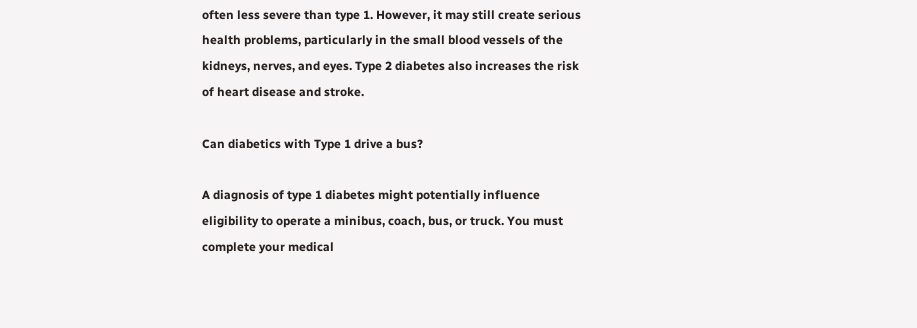often less severe than type 1. However, it may still create serious health problems, particularly in the small blood vessels of the kidneys, nerves, and eyes. Type 2 diabetes also increases the risk of heart disease and stroke.

Can diabetics with Type 1 drive a bus?

A diagnosis of type 1 diabetes might potentially influence eligibility to operate a minibus, coach, bus, or truck. You must complete your medical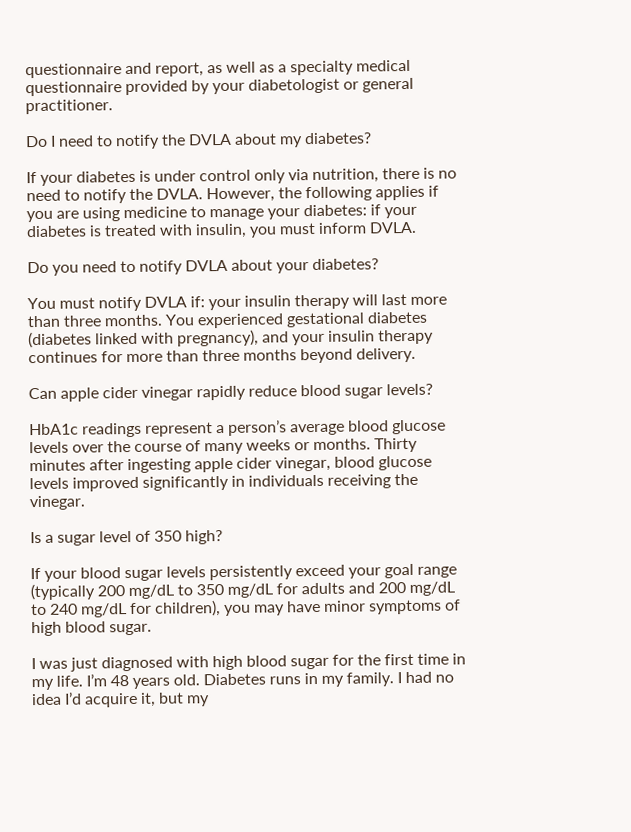questionnaire and report, as well as a specialty medical questionnaire provided by your diabetologist or general practitioner.

Do I need to notify the DVLA about my diabetes?

If your diabetes is under control only via nutrition, there is no need to notify the DVLA. However, the following applies if you are using medicine to manage your diabetes: if your diabetes is treated with insulin, you must inform DVLA.

Do you need to notify DVLA about your diabetes?

You must notify DVLA if: your insulin therapy will last more than three months. You experienced gestational diabetes (diabetes linked with pregnancy), and your insulin therapy continues for more than three months beyond delivery.

Can apple cider vinegar rapidly reduce blood sugar levels?

HbA1c readings represent a person’s average blood glucose levels over the course of many weeks or months. Thirty minutes after ingesting apple cider vinegar, blood glucose levels improved significantly in individuals receiving the vinegar.

Is a sugar level of 350 high?

If your blood sugar levels persistently exceed your goal range (typically 200 mg/dL to 350 mg/dL for adults and 200 mg/dL to 240 mg/dL for children), you may have minor symptoms of high blood sugar.

I was just diagnosed with high blood sugar for the first time in my life. I’m 48 years old. Diabetes runs in my family. I had no idea I’d acquire it, but my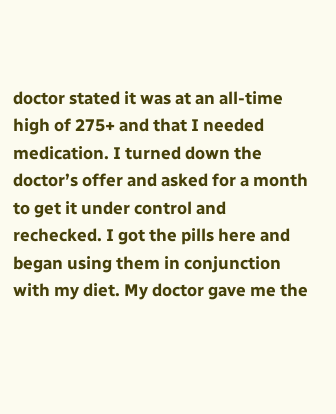doctor stated it was at an all-time high of 275+ and that I needed medication. I turned down the doctor’s offer and asked for a month to get it under control and rechecked. I got the pills here and began using them in conjunction with my diet. My doctor gave me the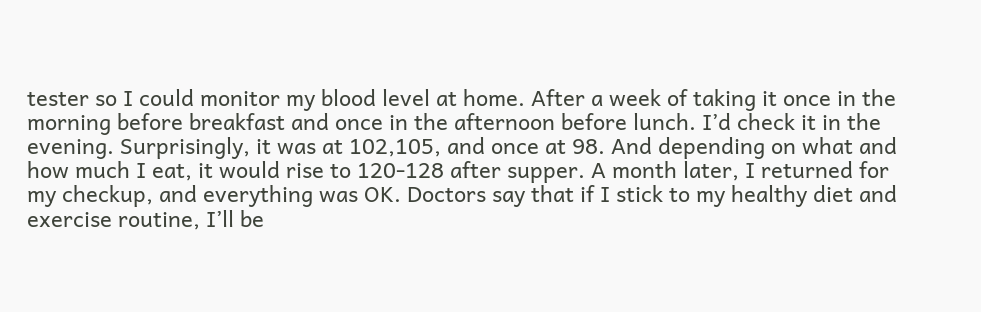tester so I could monitor my blood level at home. After a week of taking it once in the morning before breakfast and once in the afternoon before lunch. I’d check it in the evening. Surprisingly, it was at 102,105, and once at 98. And depending on what and how much I eat, it would rise to 120-128 after supper. A month later, I returned for my checkup, and everything was OK. Doctors say that if I stick to my healthy diet and exercise routine, I’ll be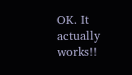OK. It actually works!!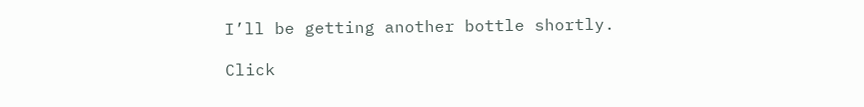I’ll be getting another bottle shortly.

Click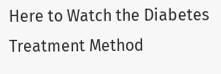Here to Watch the Diabetes Treatment Method